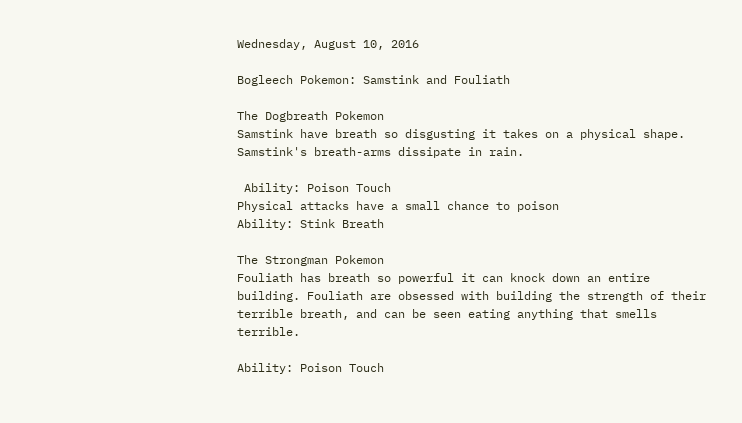Wednesday, August 10, 2016

Bogleech Pokemon: Samstink and Fouliath

The Dogbreath Pokemon
Samstink have breath so disgusting it takes on a physical shape. Samstink's breath-arms dissipate in rain.

 Ability: Poison Touch
Physical attacks have a small chance to poison
Ability: Stink Breath

The Strongman Pokemon
Fouliath has breath so powerful it can knock down an entire building. Fouliath are obsessed with building the strength of their terrible breath, and can be seen eating anything that smells terrible.

Ability: Poison Touch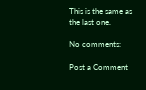This is the same as the last one.

No comments:

Post a Comment